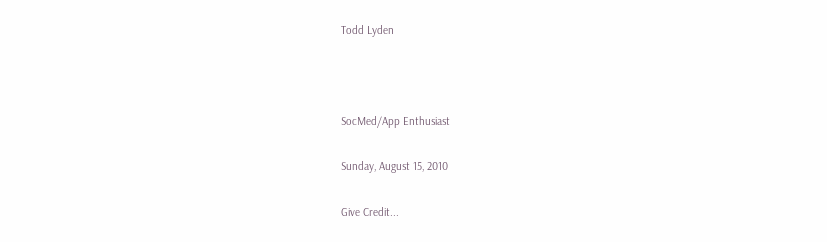Todd Lyden



SocMed/App Enthusiast

Sunday, August 15, 2010

Give Credit...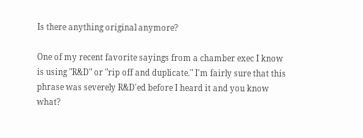Is there anything original anymore?

One of my recent favorite sayings from a chamber exec I know is using "R&D" or "rip off and duplicate." I'm fairly sure that this phrase was severely R&D'ed before I heard it and you know what?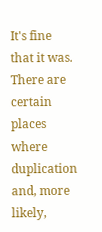It's fine that it was.
There are certain places where duplication and, more likely,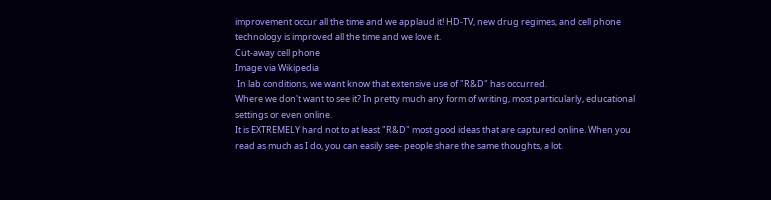improvement occur all the time and we applaud it! HD-TV, new drug regimes, and cell phone technology is improved all the time and we love it.
Cut-away cell phone
Image via Wikipedia
 In lab conditions, we want know that extensive use of "R&D" has occurred.
Where we don't want to see it? In pretty much any form of writing, most particularly, educational settings or even online.
It is EXTREMELY hard not to at least "R&D" most good ideas that are captured online. When you read as much as I do, you can easily see- people share the same thoughts, a lot.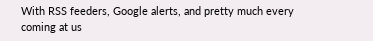With RSS feeders, Google alerts, and pretty much every coming at us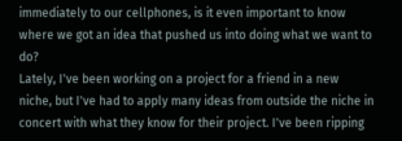immediately to our cellphones, is it even important to know where we got an idea that pushed us into doing what we want to do?
Lately, I've been working on a project for a friend in a new niche, but I've had to apply many ideas from outside the niche in concert with what they know for their project. I've been ripping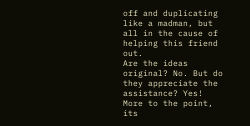off and duplicating like a madman, but all in the cause of helping this friend out.
Are the ideas original? No. But do they appreciate the assistance? Yes!
More to the point, its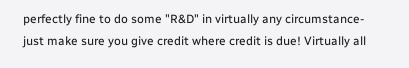perfectly fine to do some "R&D" in virtually any circumstance- just make sure you give credit where credit is due! Virtually all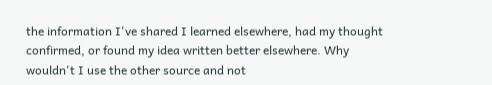the information I've shared I learned elsewhere, had my thought confirmed, or found my idea written better elsewhere. Why wouldn't I use the other source and not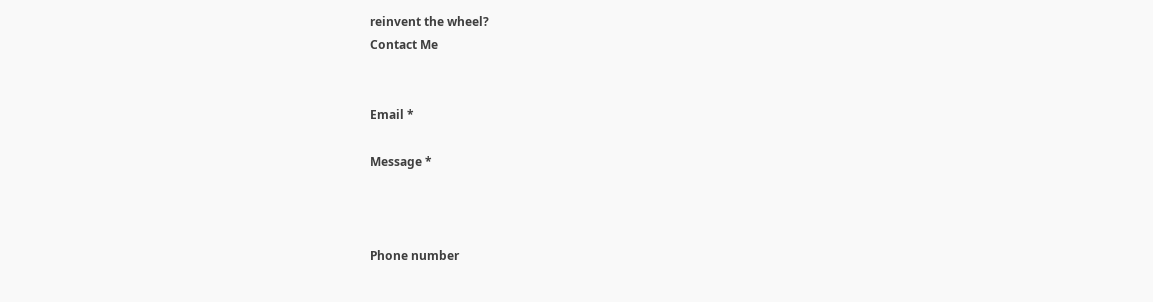reinvent the wheel?
Contact Me


Email *

Message *



Phone number